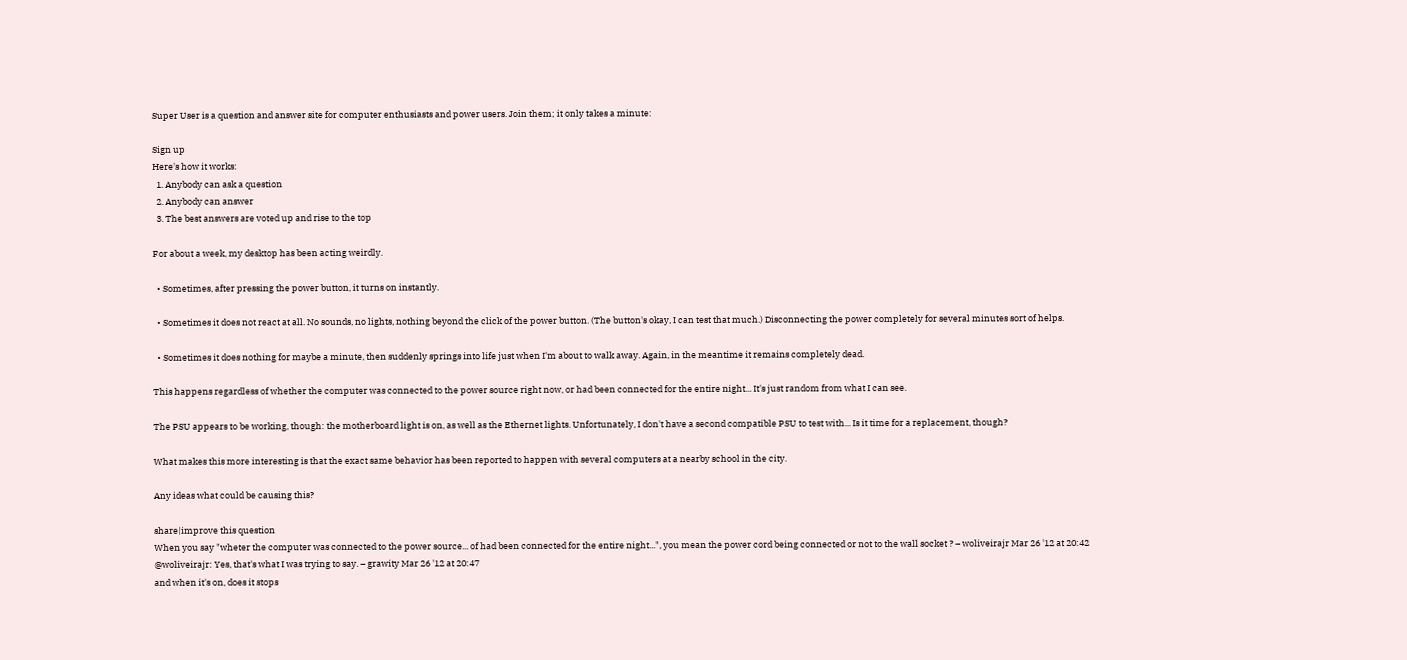Super User is a question and answer site for computer enthusiasts and power users. Join them; it only takes a minute:

Sign up
Here's how it works:
  1. Anybody can ask a question
  2. Anybody can answer
  3. The best answers are voted up and rise to the top

For about a week, my desktop has been acting weirdly.

  • Sometimes, after pressing the power button, it turns on instantly.

  • Sometimes it does not react at all. No sounds, no lights, nothing beyond the click of the power button. (The button's okay, I can test that much.) Disconnecting the power completely for several minutes sort of helps.

  • Sometimes it does nothing for maybe a minute, then suddenly springs into life just when I'm about to walk away. Again, in the meantime it remains completely dead.

This happens regardless of whether the computer was connected to the power source right now, or had been connected for the entire night... It's just random from what I can see.

The PSU appears to be working, though: the motherboard light is on, as well as the Ethernet lights. Unfortunately, I don't have a second compatible PSU to test with... Is it time for a replacement, though?

What makes this more interesting is that the exact same behavior has been reported to happen with several computers at a nearby school in the city.

Any ideas what could be causing this?

share|improve this question
When you say "wheter the computer was connected to the power source... of had been connected for the entire night...", you mean the power cord being connected or not to the wall socket ? – woliveirajr Mar 26 '12 at 20:42
@woliveirajr: Yes, that's what I was trying to say. – grawity Mar 26 '12 at 20:47
and when it's on, does it stops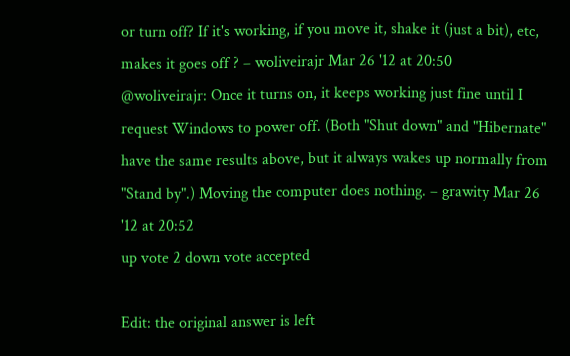or turn off? If it's working, if you move it, shake it (just a bit), etc, makes it goes off ? – woliveirajr Mar 26 '12 at 20:50
@woliveirajr: Once it turns on, it keeps working just fine until I request Windows to power off. (Both "Shut down" and "Hibernate" have the same results above, but it always wakes up normally from "Stand by".) Moving the computer does nothing. – grawity Mar 26 '12 at 20:52
up vote 2 down vote accepted

Edit: the original answer is left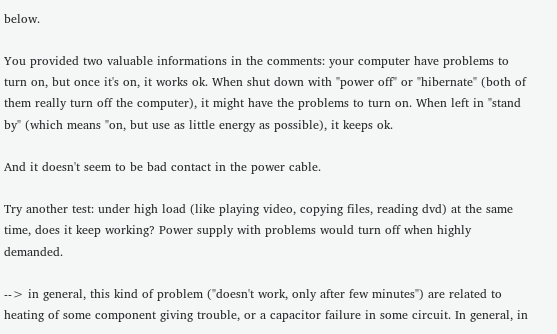below.

You provided two valuable informations in the comments: your computer have problems to turn on, but once it's on, it works ok. When shut down with "power off" or "hibernate" (both of them really turn off the computer), it might have the problems to turn on. When left in "stand by" (which means "on, but use as little energy as possible), it keeps ok.

And it doesn't seem to be bad contact in the power cable.

Try another test: under high load (like playing video, copying files, reading dvd) at the same time, does it keep working? Power supply with problems would turn off when highly demanded.

--> in general, this kind of problem ("doesn't work, only after few minutes") are related to heating of some component giving trouble, or a capacitor failure in some circuit. In general, in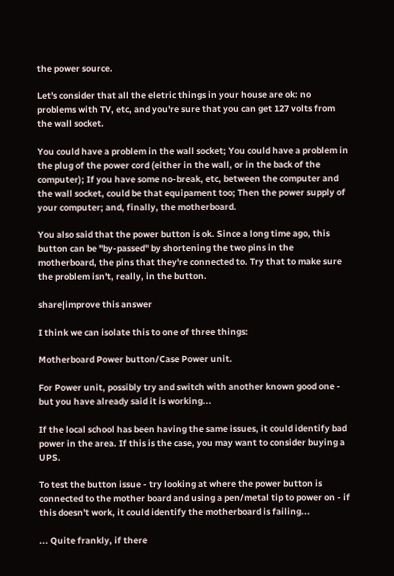the power source.

Let's consider that all the eletric things in your house are ok: no problems with TV, etc, and you're sure that you can get 127 volts from the wall socket.

You could have a problem in the wall socket; You could have a problem in the plug of the power cord (either in the wall, or in the back of the computer); If you have some no-break, etc, between the computer and the wall socket, could be that equipament too; Then the power supply of your computer; and, finally, the motherboard.

You also said that the power button is ok. Since a long time ago, this button can be "by-passed" by shortening the two pins in the motherboard, the pins that they're connected to. Try that to make sure the problem isn't, really, in the button.

share|improve this answer

I think we can isolate this to one of three things:

Motherboard Power button/Case Power unit.

For Power unit, possibly try and switch with another known good one - but you have already said it is working...

If the local school has been having the same issues, it could identify bad power in the area. If this is the case, you may want to consider buying a UPS.

To test the button issue - try looking at where the power button is connected to the mother board and using a pen/metal tip to power on - if this doesn't work, it could identify the motherboard is failing...

... Quite frankly, if there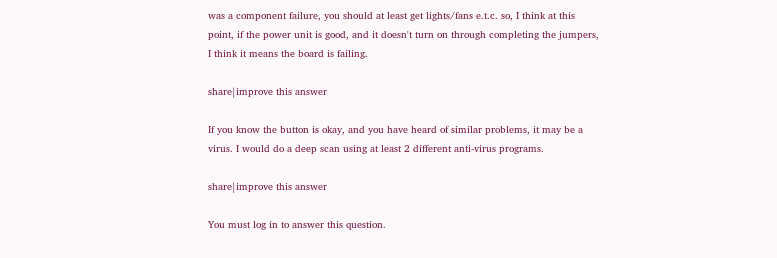was a component failure, you should at least get lights/fans e.t.c. so, I think at this point, if the power unit is good, and it doesn't turn on through completing the jumpers, I think it means the board is failing.

share|improve this answer

If you know the button is okay, and you have heard of similar problems, it may be a virus. I would do a deep scan using at least 2 different anti-virus programs.

share|improve this answer

You must log in to answer this question.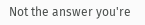Not the answer you're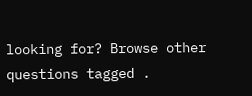looking for? Browse other questions tagged .